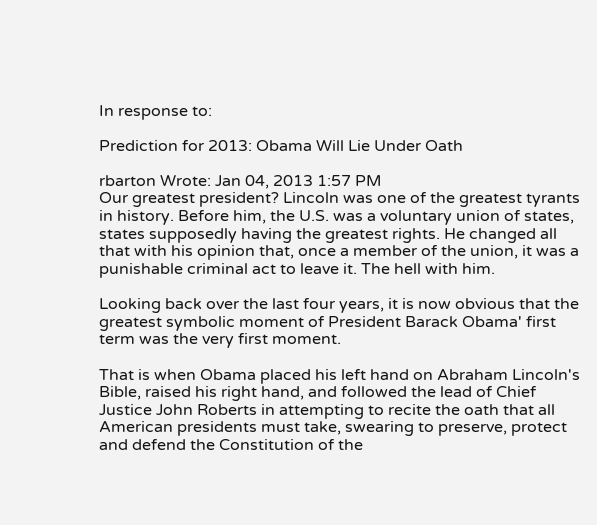In response to:

Prediction for 2013: Obama Will Lie Under Oath

rbarton Wrote: Jan 04, 2013 1:57 PM
Our greatest president? Lincoln was one of the greatest tyrants in history. Before him, the U.S. was a voluntary union of states, states supposedly having the greatest rights. He changed all that with his opinion that, once a member of the union, it was a punishable criminal act to leave it. The hell with him.

Looking back over the last four years, it is now obvious that the greatest symbolic moment of President Barack Obama' first term was the very first moment.

That is when Obama placed his left hand on Abraham Lincoln's Bible, raised his right hand, and followed the lead of Chief Justice John Roberts in attempting to recite the oath that all American presidents must take, swearing to preserve, protect and defend the Constitution of the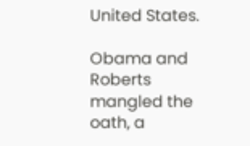United States.

Obama and Roberts mangled the oath, a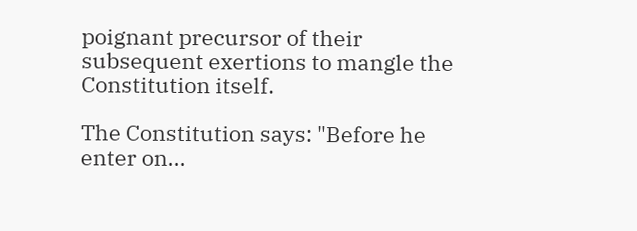poignant precursor of their subsequent exertions to mangle the Constitution itself.

The Constitution says: "Before he enter on...